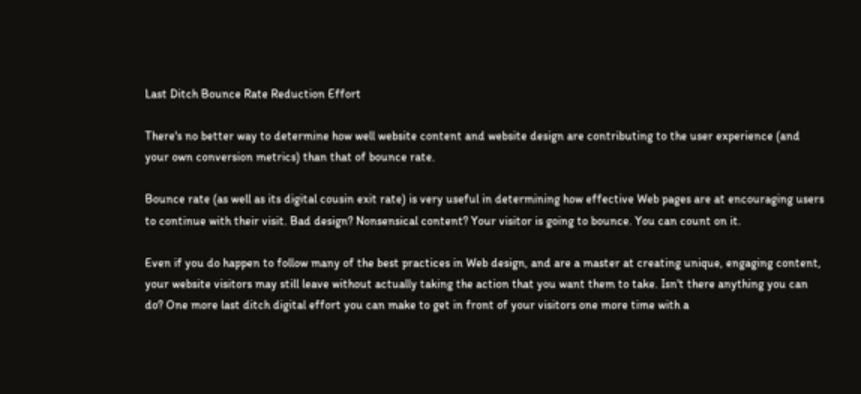Last Ditch Bounce Rate Reduction Effort

There's no better way to determine how well website content and website design are contributing to the user experience (and your own conversion metrics) than that of bounce rate.

Bounce rate (as well as its digital cousin exit rate) is very useful in determining how effective Web pages are at encouraging users to continue with their visit. Bad design? Nonsensical content? Your visitor is going to bounce. You can count on it.

Even if you do happen to follow many of the best practices in Web design, and are a master at creating unique, engaging content, your website visitors may still leave without actually taking the action that you want them to take. Isn't there anything you can do? One more last ditch digital effort you can make to get in front of your visitors one more time with a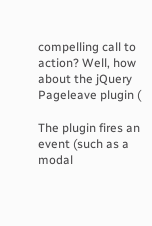compelling call to action? Well, how about the jQuery Pageleave plugin (

The plugin fires an event (such as a modal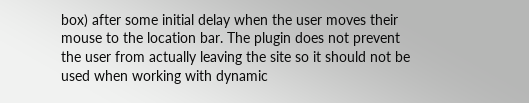box) after some initial delay when the user moves their mouse to the location bar. The plugin does not prevent the user from actually leaving the site so it should not be used when working with dynamic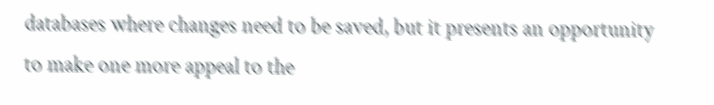databases where changes need to be saved, but it presents an opportunity to make one more appeal to the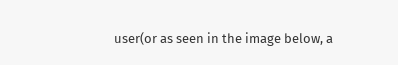user(or as seen in the image below, a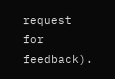request for feedback).